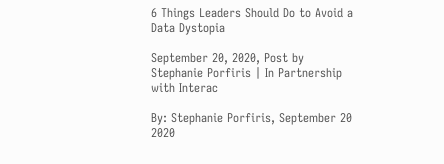6 Things Leaders Should Do to Avoid a Data Dystopia

September 20, 2020, Post by Stephanie Porfiris | In Partnership with Interac

By: Stephanie Porfiris, September 20 2020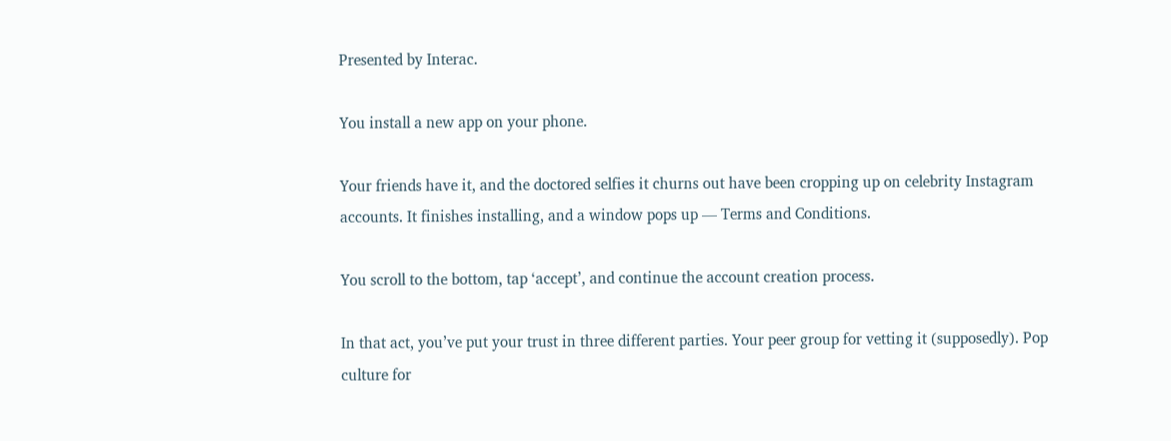Presented by Interac.

You install a new app on your phone.

Your friends have it, and the doctored selfies it churns out have been cropping up on celebrity Instagram accounts. It finishes installing, and a window pops up — Terms and Conditions.

You scroll to the bottom, tap ‘accept’, and continue the account creation process.

In that act, you’ve put your trust in three different parties. Your peer group for vetting it (supposedly). Pop culture for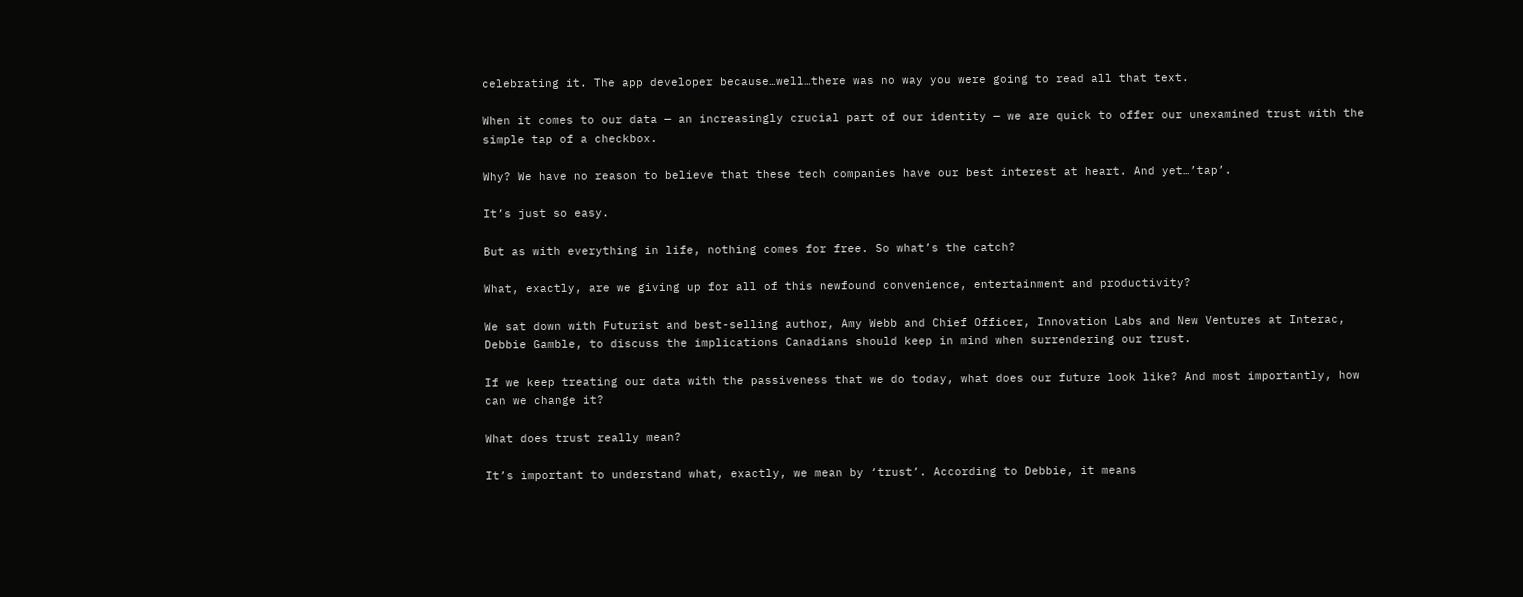celebrating it. The app developer because…well…there was no way you were going to read all that text.

When it comes to our data — an increasingly crucial part of our identity — we are quick to offer our unexamined trust with the simple tap of a checkbox.

Why? We have no reason to believe that these tech companies have our best interest at heart. And yet…’tap’.

It’s just so easy.

But as with everything in life, nothing comes for free. So what’s the catch?

What, exactly, are we giving up for all of this newfound convenience, entertainment and productivity?

We sat down with Futurist and best-selling author, Amy Webb and Chief Officer, Innovation Labs and New Ventures at Interac, Debbie Gamble, to discuss the implications Canadians should keep in mind when surrendering our trust.

If we keep treating our data with the passiveness that we do today, what does our future look like? And most importantly, how can we change it?

What does trust really mean?

It’s important to understand what, exactly, we mean by ‘trust’. According to Debbie, it means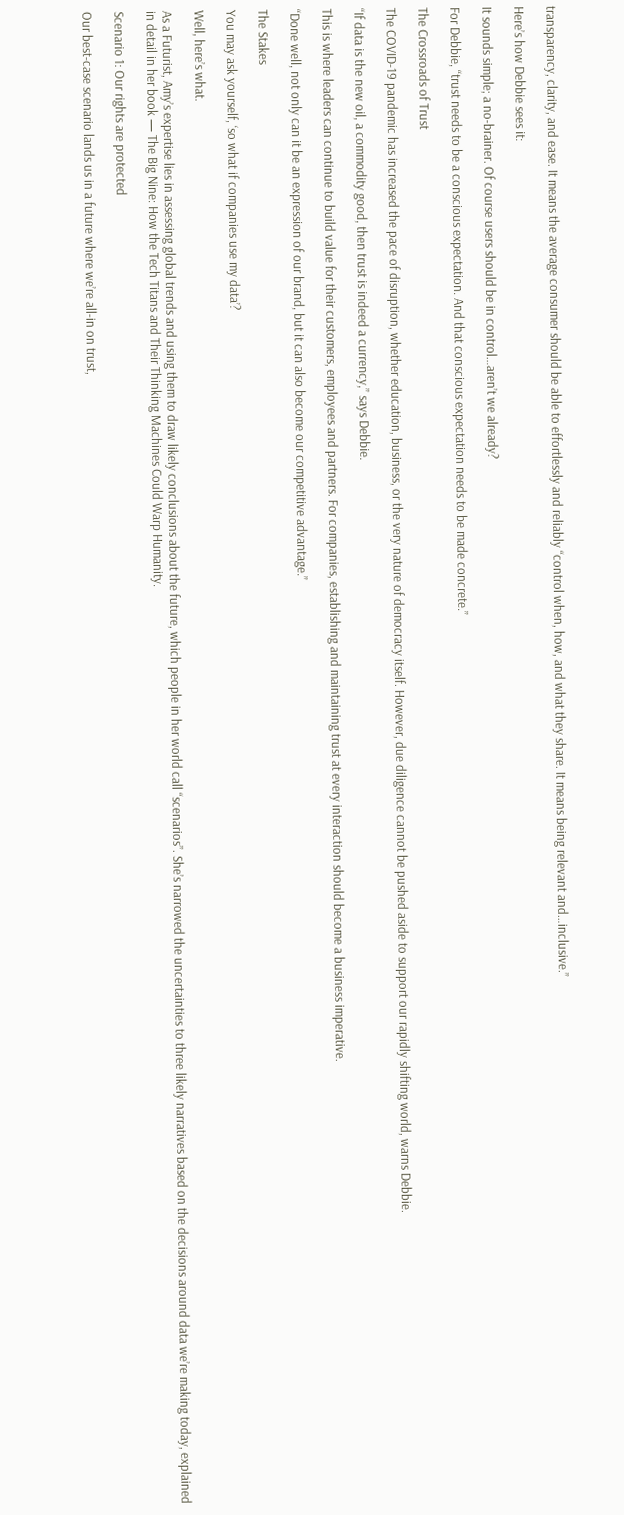transparency, clarity, and ease. It means the average consumer should be able to effortlessly and reliably “control when, how, and what they share. It means being relevant and…inclusive.”

Here’s how Debbie sees it:

It sounds simple; a no-brainer. Of course users should be in control…aren’t we already?

For Debbie, “trust needs to be a conscious expectation. And that conscious expectation needs to be made concrete.”

The Crossroads of Trust

The COVID-19 pandemic has increased the pace of disruption, whether education, business, or the very nature of democracy itself. However, due diligence cannot be pushed aside to support our rapidly shifting world, warns Debbie.

“If data is the new oil, a commodity good, then trust is indeed a currency,” says Debbie.

This is where leaders can continue to build value for their customers, employees and partners. For companies, establishing and maintaining trust at every interaction should become a business imperative.

“Done well, not only can it be an expression of our brand, but it can also become our competitive advantage.”

The Stakes

You may ask yourself, ‘so what if companies use my data’?

Well, here’s what.

As a Futurist, Amy’s expertise lies in assessing global trends and using them to draw likely conclusions about the future, which people in her world call “scenarios”. She’s narrowed the uncertainties to three likely narratives based on the decisions around data we’re making today, explained in detail in her book — The Big Nine: How the Tech Titans and Their Thinking Machines Could Warp Humanity.

Scenario 1: Our rights are protected

Our best-case scenario lands us in a future where we’re all-in on trust,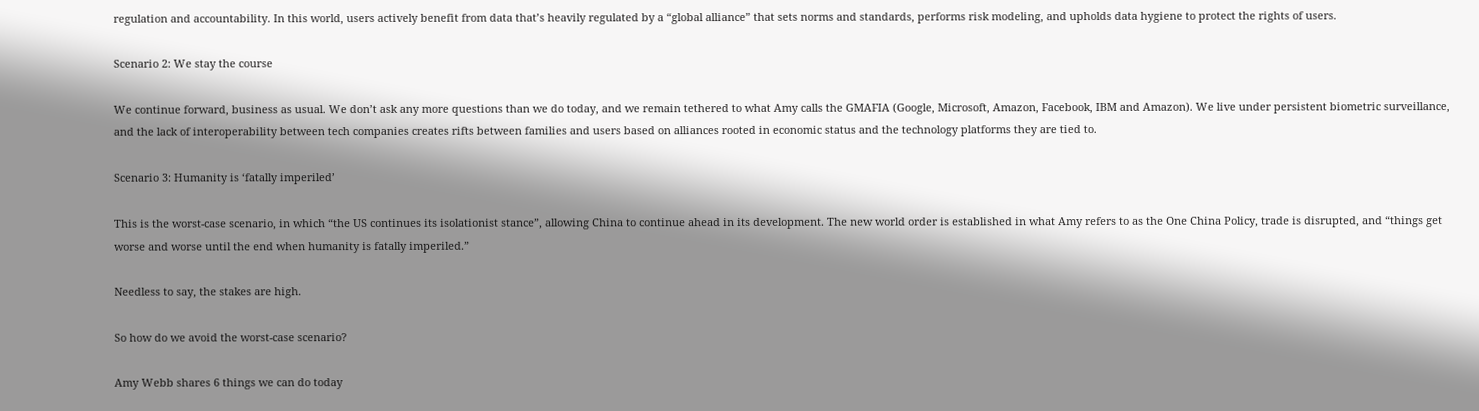regulation and accountability. In this world, users actively benefit from data that’s heavily regulated by a “global alliance” that sets norms and standards, performs risk modeling, and upholds data hygiene to protect the rights of users.

Scenario 2: We stay the course

We continue forward, business as usual. We don’t ask any more questions than we do today, and we remain tethered to what Amy calls the GMAFIA (Google, Microsoft, Amazon, Facebook, IBM and Amazon). We live under persistent biometric surveillance, and the lack of interoperability between tech companies creates rifts between families and users based on alliances rooted in economic status and the technology platforms they are tied to.

Scenario 3: Humanity is ‘fatally imperiled’

This is the worst-case scenario, in which “the US continues its isolationist stance”, allowing China to continue ahead in its development. The new world order is established in what Amy refers to as the One China Policy, trade is disrupted, and “things get worse and worse until the end when humanity is fatally imperiled.”

Needless to say, the stakes are high.

So how do we avoid the worst-case scenario?

Amy Webb shares 6 things we can do today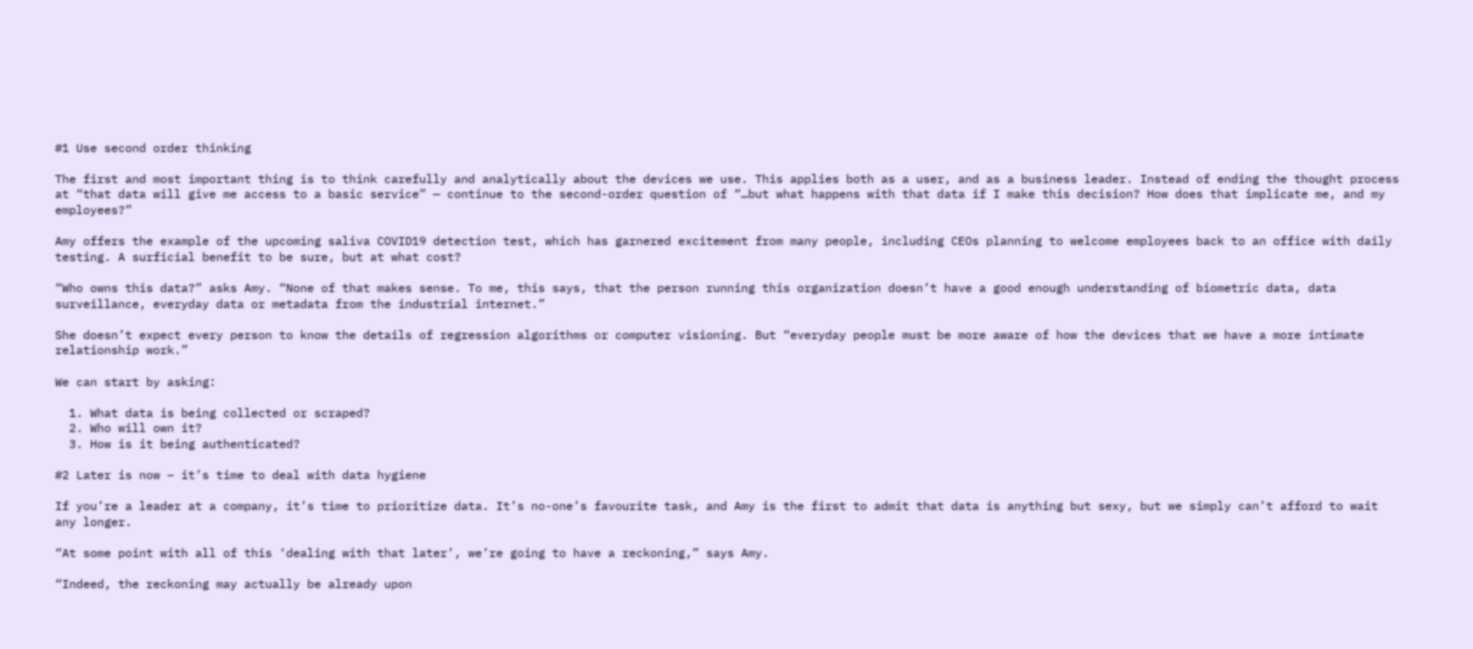#1 Use second order thinking

The first and most important thing is to think carefully and analytically about the devices we use. This applies both as a user, and as a business leader. Instead of ending the thought process at “that data will give me access to a basic service” — continue to the second-order question of “…but what happens with that data if I make this decision? How does that implicate me, and my employees?”

Amy offers the example of the upcoming saliva COVID19 detection test, which has garnered excitement from many people, including CEOs planning to welcome employees back to an office with daily testing. A surficial benefit to be sure, but at what cost?

“Who owns this data?” asks Amy. “None of that makes sense. To me, this says, that the person running this organization doesn’t have a good enough understanding of biometric data, data surveillance, everyday data or metadata from the industrial internet.”

She doesn’t expect every person to know the details of regression algorithms or computer visioning. But “everyday people must be more aware of how the devices that we have a more intimate relationship work.”

We can start by asking:

  1. What data is being collected or scraped?
  2. Who will own it?
  3. How is it being authenticated?

#2 Later is now – it’s time to deal with data hygiene

If you’re a leader at a company, it’s time to prioritize data. It’s no-one’s favourite task, and Amy is the first to admit that data is anything but sexy, but we simply can’t afford to wait any longer.

“At some point with all of this ‘dealing with that later’, we’re going to have a reckoning,” says Amy.

“Indeed, the reckoning may actually be already upon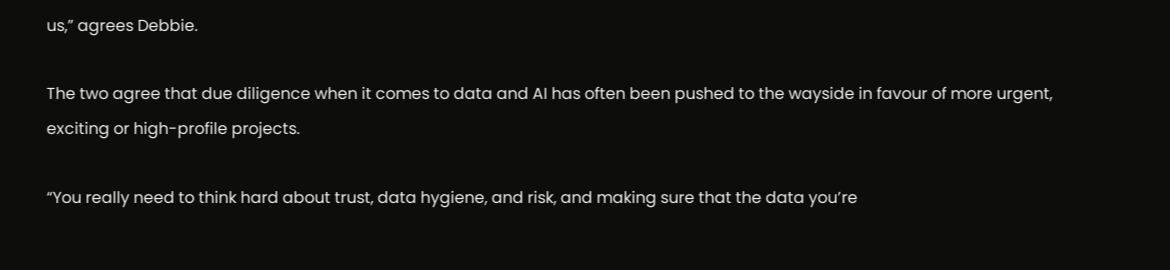us,” agrees Debbie.

The two agree that due diligence when it comes to data and AI has often been pushed to the wayside in favour of more urgent, exciting or high-profile projects.

“You really need to think hard about trust, data hygiene, and risk, and making sure that the data you’re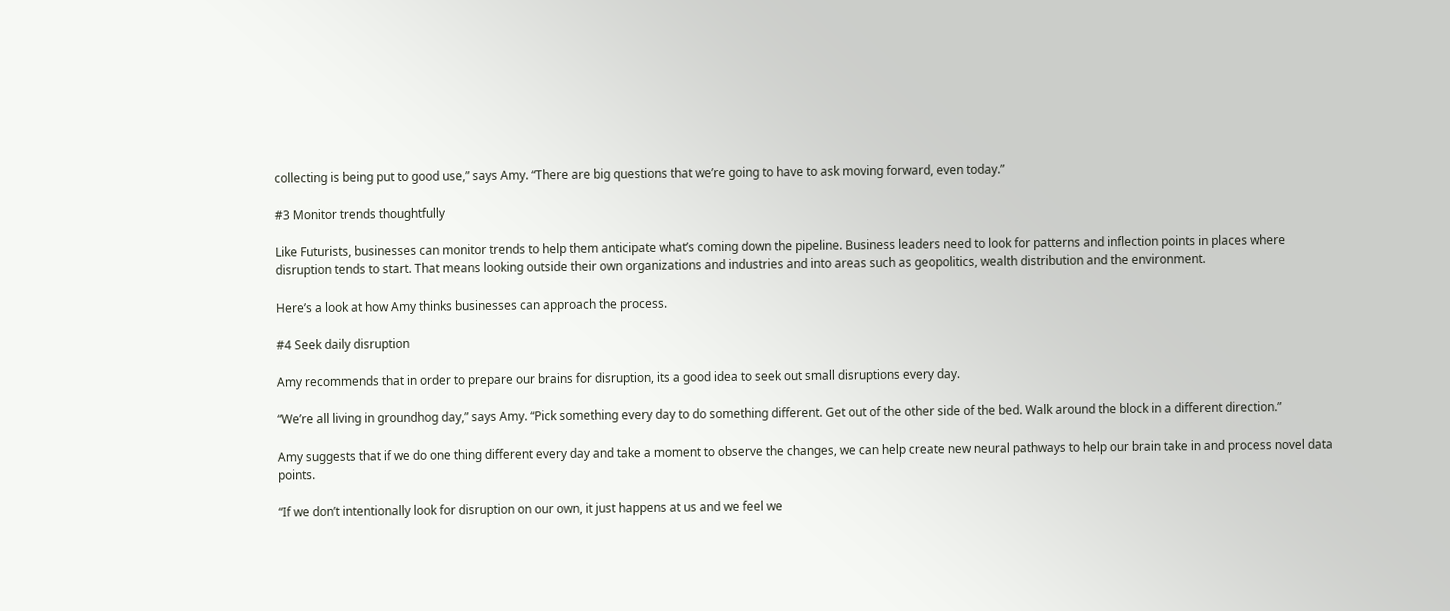collecting is being put to good use,” says Amy. “There are big questions that we’re going to have to ask moving forward, even today.”

#3 Monitor trends thoughtfully

Like Futurists, businesses can monitor trends to help them anticipate what’s coming down the pipeline. Business leaders need to look for patterns and inflection points in places where disruption tends to start. That means looking outside their own organizations and industries and into areas such as geopolitics, wealth distribution and the environment.

Here’s a look at how Amy thinks businesses can approach the process.

#4 Seek daily disruption

Amy recommends that in order to prepare our brains for disruption, its a good idea to seek out small disruptions every day.

“We’re all living in groundhog day,” says Amy. “Pick something every day to do something different. Get out of the other side of the bed. Walk around the block in a different direction.”

Amy suggests that if we do one thing different every day and take a moment to observe the changes, we can help create new neural pathways to help our brain take in and process novel data points.

“If we don’t intentionally look for disruption on our own, it just happens at us and we feel we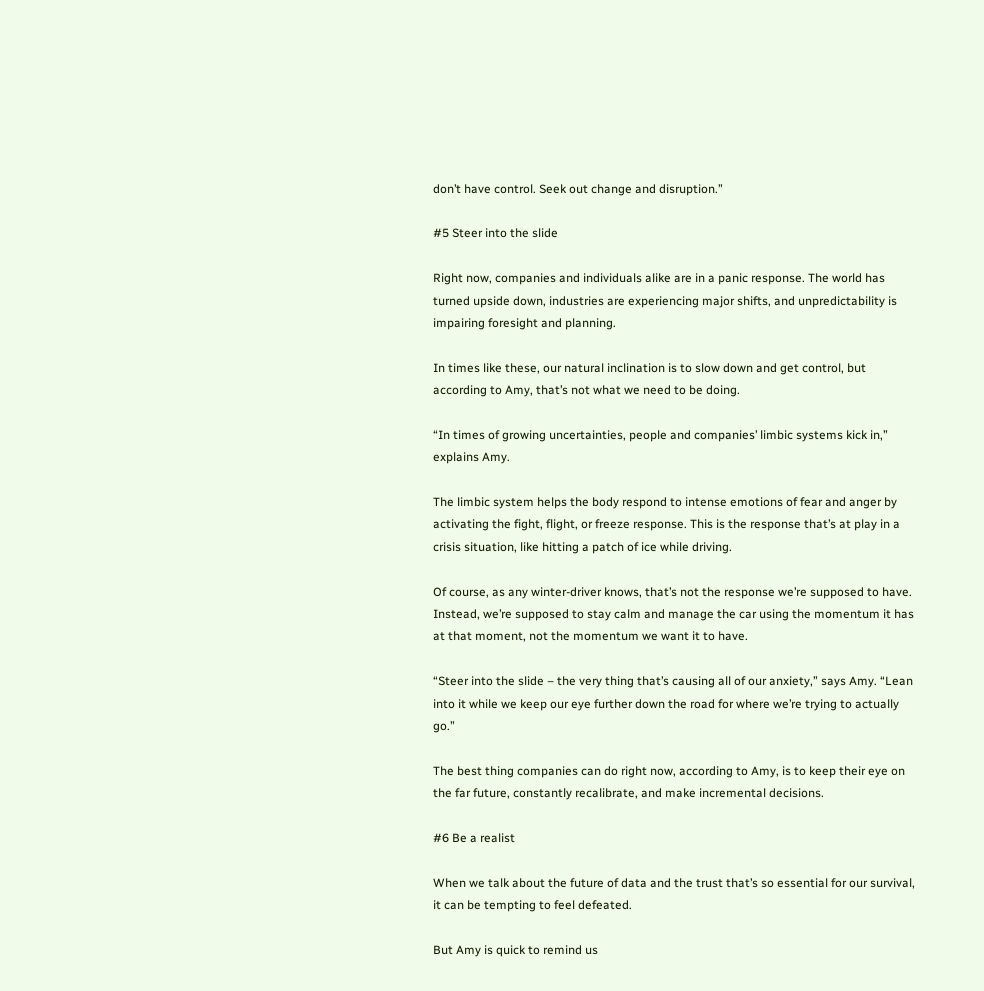don’t have control. Seek out change and disruption.”

#5 Steer into the slide

Right now, companies and individuals alike are in a panic response. The world has turned upside down, industries are experiencing major shifts, and unpredictability is impairing foresight and planning.

In times like these, our natural inclination is to slow down and get control, but according to Amy, that’s not what we need to be doing.

“In times of growing uncertainties, people and companies’ limbic systems kick in,” explains Amy.

The limbic system helps the body respond to intense emotions of fear and anger by activating the fight, flight, or freeze response. This is the response that’s at play in a crisis situation, like hitting a patch of ice while driving.

Of course, as any winter-driver knows, that’s not the response we’re supposed to have. Instead, we’re supposed to stay calm and manage the car using the momentum it has at that moment, not the momentum we want it to have.

“Steer into the slide – the very thing that’s causing all of our anxiety,” says Amy. “Lean into it while we keep our eye further down the road for where we’re trying to actually go.”

The best thing companies can do right now, according to Amy, is to keep their eye on the far future, constantly recalibrate, and make incremental decisions.

#6 Be a realist

When we talk about the future of data and the trust that’s so essential for our survival, it can be tempting to feel defeated.

But Amy is quick to remind us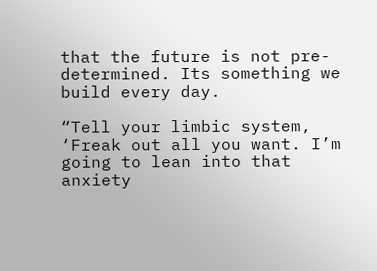that the future is not pre-determined. Its something we build every day.

“Tell your limbic system, ‘Freak out all you want. I’m going to lean into that anxiety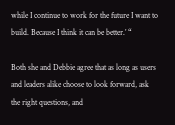while I continue to work for the future I want to build. Because I think it can be better.’ “

Both she and Debbie agree that as long as users and leaders alike choose to look forward, ask the right questions, and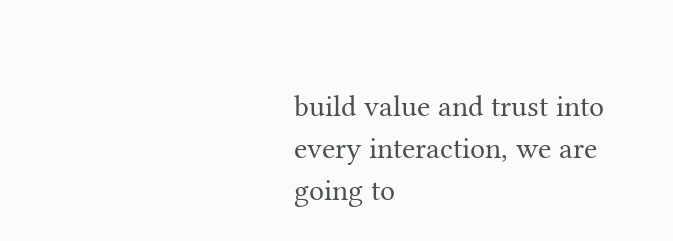build value and trust into every interaction, we are going to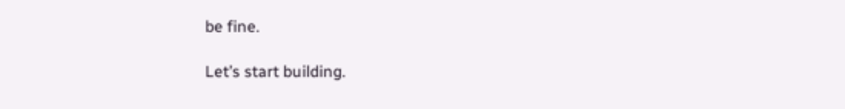be fine.

Let’s start building.